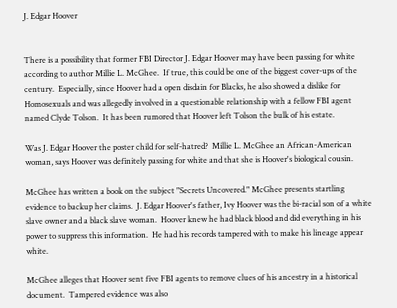J. Edgar Hoover


There is a possibility that former FBI Director J. Edgar Hoover may have been passing for white according to author Millie L. McGhee.  If true, this could be one of the biggest cover-ups of the century.  Especially, since Hoover had a open disdain for Blacks, he also showed a dislike for Homosexuals and was allegedly involved in a questionable relationship with a fellow FBI agent named Clyde Tolson.  It has been rumored that Hoover left Tolson the bulk of his estate.

Was J. Edgar Hoover the poster child for self-hatred?  Millie L. McGhee an African-American woman, says Hoover was definitely passing for white and that she is Hoover's biological cousin.

McGhee has written a book on the subject "Secrets Uncovered." McGhee presents startling evidence to backup her claims.  J. Edgar Hoover's father, Ivy Hoover was the bi-racial son of a white slave owner and a black slave woman.  Hoover knew he had black blood and did everything in his power to suppress this information.  He had his records tampered with to make his lineage appear white.

McGhee alleges that Hoover sent five FBI agents to remove clues of his ancestry in a historical document.  Tampered evidence was also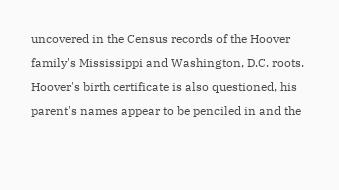uncovered in the Census records of the Hoover family's Mississippi and Washington, D.C. roots.  Hoover's birth certificate is also questioned, his parent's names appear to be penciled in and the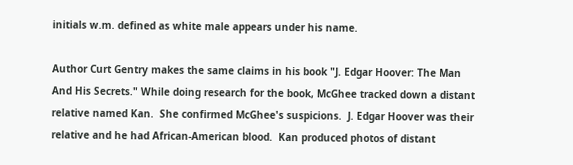initials w.m. defined as white male appears under his name.

Author Curt Gentry makes the same claims in his book "J. Edgar Hoover: The Man And His Secrets." While doing research for the book, McGhee tracked down a distant relative named Kan.  She confirmed McGhee's suspicions.  J. Edgar Hoover was their relative and he had African-American blood.  Kan produced photos of distant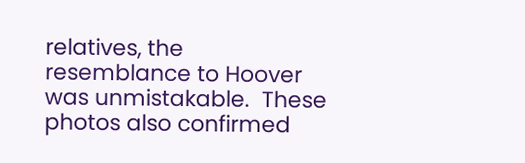relatives, the resemblance to Hoover was unmistakable.  These photos also confirmed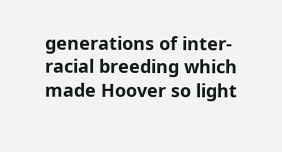generations of inter-racial breeding which made Hoover so light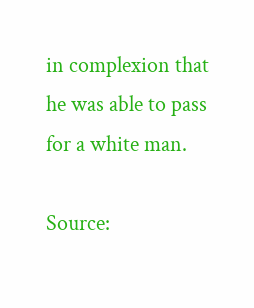in complexion that he was able to pass for a white man.

Source: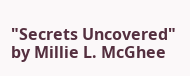"Secrets Uncovered" by Millie L. McGhee